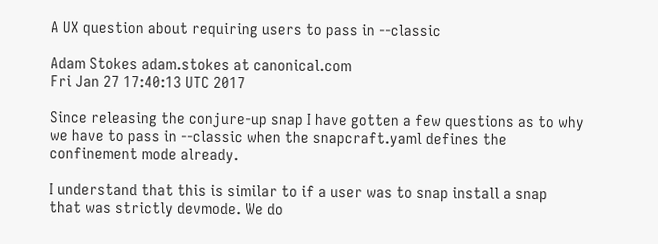A UX question about requiring users to pass in --classic

Adam Stokes adam.stokes at canonical.com
Fri Jan 27 17:40:13 UTC 2017

Since releasing the conjure-up snap I have gotten a few questions as to why
we have to pass in --classic when the snapcraft.yaml defines the
confinement mode already.

I understand that this is similar to if a user was to snap install a snap
that was strictly devmode. We do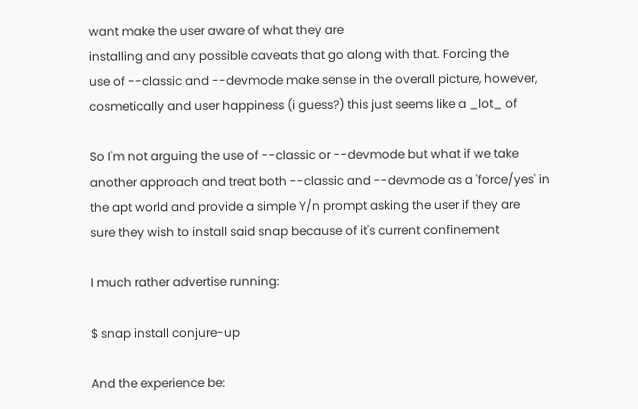want make the user aware of what they are
installing and any possible caveats that go along with that. Forcing the
use of --classic and --devmode make sense in the overall picture, however,
cosmetically and user happiness (i guess?) this just seems like a _lot_ of

So I'm not arguing the use of --classic or --devmode but what if we take
another approach and treat both --classic and --devmode as a 'force/yes' in
the apt world and provide a simple Y/n prompt asking the user if they are
sure they wish to install said snap because of it's current confinement

I much rather advertise running:

$ snap install conjure-up

And the experience be: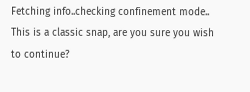Fetching info..checking confinement mode..
This is a classic snap, are you sure you wish to continue?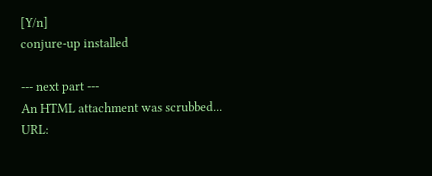[Y/n]
conjure-up installed

--- next part ---
An HTML attachment was scrubbed...
URL: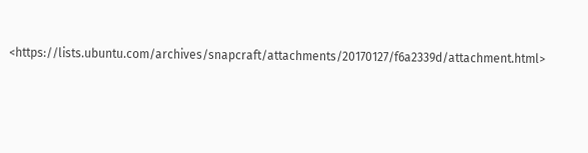<https://lists.ubuntu.com/archives/snapcraft/attachments/20170127/f6a2339d/attachment.html>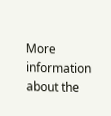More information about the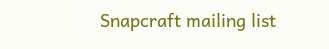Snapcraft mailing list